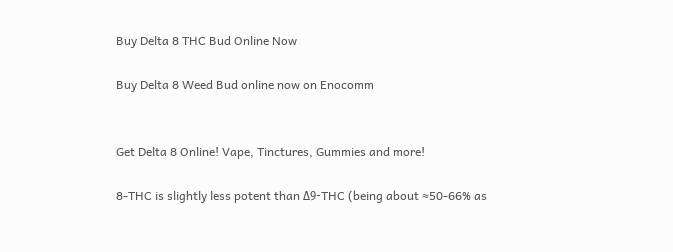Buy Delta 8 THC Bud Online Now

Buy Delta 8 Weed Bud online now on Enocomm


Get Delta 8 Online! Vape, Tinctures, Gummies and more!

8-THC is slightly less potent than Δ9-THC (being about ≈50-66% as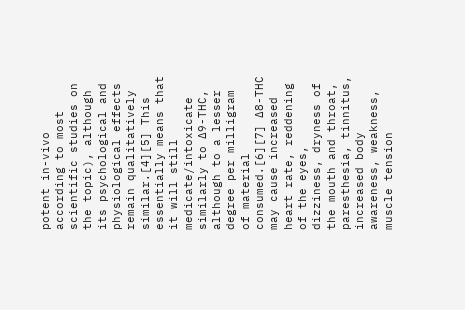potent in-vivo according to most scientific studies on the topic), although its psychological and physiological effects remain qualitatively similar.[4][5] This essentially means that it will still medicate/intoxicate similarly to ∆9-THC, although to a lesser degree per milligram of material consumed.[6][7] ∆8-THC may cause increased heart rate, reddening of the eyes, dizziness, dryness of the mouth and throat, paresthesia, tinnitus, increased body awareness, weakness, muscle tension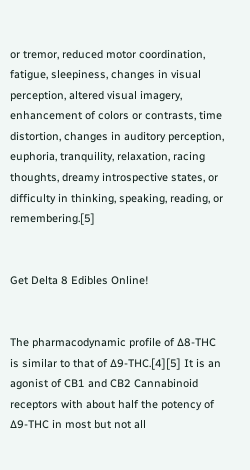or tremor, reduced motor coordination, fatigue, sleepiness, changes in visual perception, altered visual imagery, enhancement of colors or contrasts, time distortion, changes in auditory perception, euphoria, tranquility, relaxation, racing thoughts, dreamy introspective states, or difficulty in thinking, speaking, reading, or remembering.[5]


Get Delta 8 Edibles Online!


The pharmacodynamic profile of ∆8-THC is similar to that of ∆9-THC.[4][5] It is an agonist of CB1 and CB2 Cannabinoid receptors with about half the potency of ∆9-THC in most but not all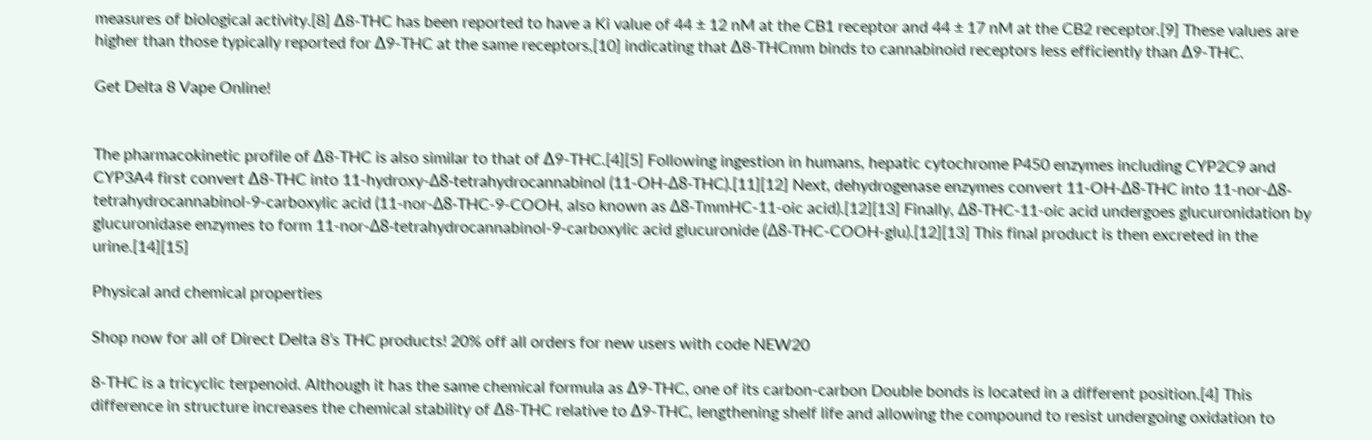measures of biological activity.[8] ∆8-THC has been reported to have a Ki value of 44 ± 12 nM at the CB1 receptor and 44 ± 17 nM at the CB2 receptor.[9] These values are higher than those typically reported for ∆9-THC at the same receptors,[10] indicating that ∆8-THCmm binds to cannabinoid receptors less efficiently than ∆9-THC.

Get Delta 8 Vape Online!


The pharmacokinetic profile of ∆8-THC is also similar to that of ∆9-THC.[4][5] Following ingestion in humans, hepatic cytochrome P450 enzymes including CYP2C9 and CYP3A4 first convert ∆8-THC into 11-hydroxy-Δ8-tetrahydrocannabinol (11-OH-Δ8-THC).[11][12] Next, dehydrogenase enzymes convert 11-OH-Δ8-THC into 11-nor-Δ8-tetrahydrocannabinol-9-carboxylic acid (11-nor-Δ8-THC-9-COOH, also known as Δ8-TmmHC-11-oic acid).[12][13] Finally, Δ8-THC-11-oic acid undergoes glucuronidation by glucuronidase enzymes to form 11-nor-Δ8-tetrahydrocannabinol-9-carboxylic acid glucuronide (Δ8-THC-COOH-glu).[12][13] This final product is then excreted in the urine.[14][15]

Physical and chemical properties

Shop now for all of Direct Delta 8’s THC products! 20% off all orders for new users with code NEW20

8-THC is a tricyclic terpenoid. Although it has the same chemical formula as ∆9-THC, one of its carbon-carbon Double bonds is located in a different position.[4] This difference in structure increases the chemical stability of ∆8-THC relative to ∆9-THC, lengthening shelf life and allowing the compound to resist undergoing oxidation to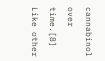cannabinol over time.[8] Like other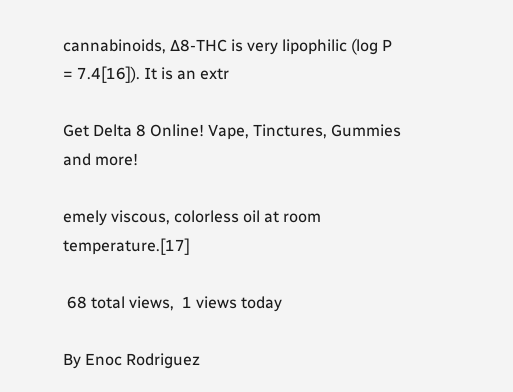cannabinoids, ∆8-THC is very lipophilic (log P = 7.4[16]). It is an extr

Get Delta 8 Online! Vape, Tinctures, Gummies and more!

emely viscous, colorless oil at room temperature.[17]

 68 total views,  1 views today

By Enoc Rodriguez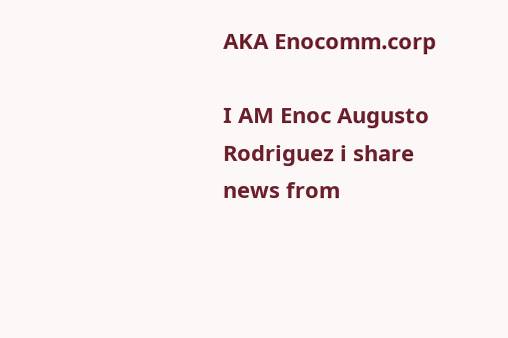AKA Enocomm.corp

I AM Enoc Augusto Rodriguez i share news from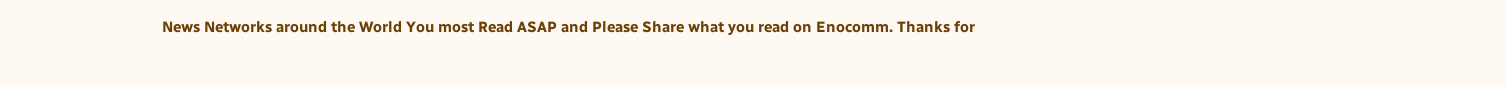News Networks around the World You most Read ASAP and Please Share what you read on Enocomm. Thanks for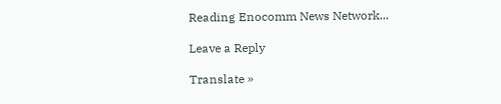Reading Enocomm News Network...

Leave a Reply

Translate »